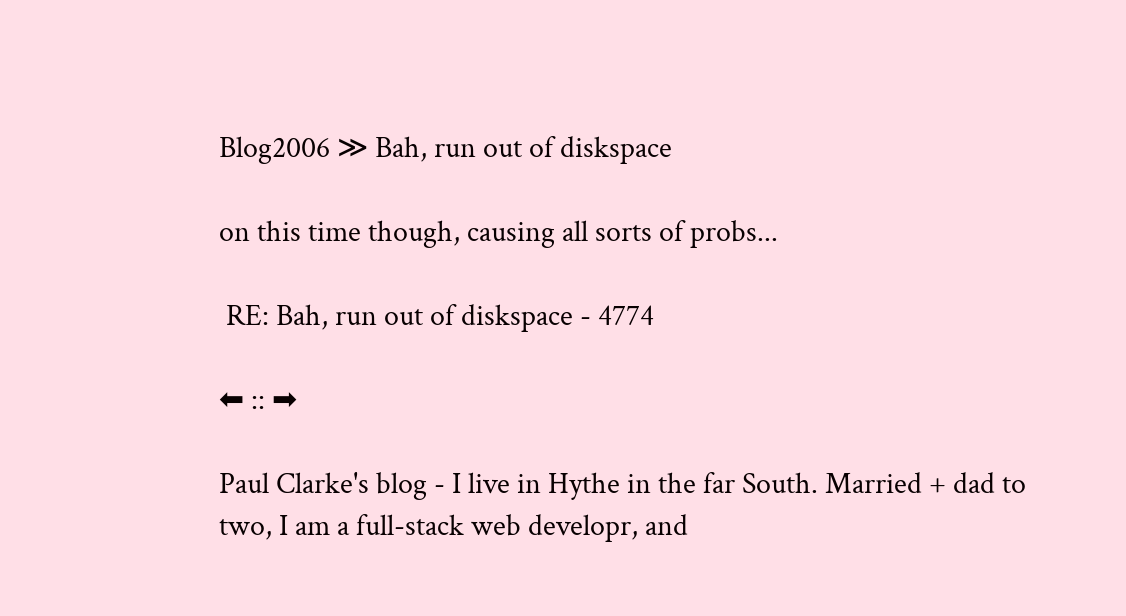Blog2006 ≫ Bah, run out of diskspace

on this time though, causing all sorts of probs...

 RE: Bah, run out of diskspace - 4774

⬅ :: ➡

Paul Clarke's blog - I live in Hythe in the far South. Married + dad to two, I am a full-stack web developr, and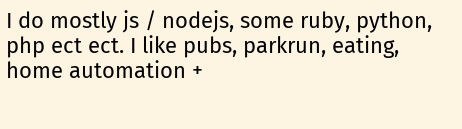I do mostly js / nodejs, some ruby, python, php ect ect. I like pubs, parkrun, eating, home automation +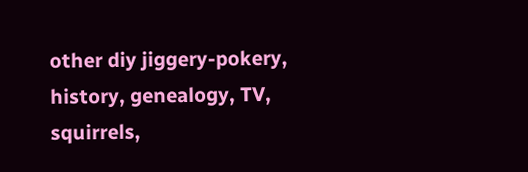other diy jiggery-pokery, history, genealogy, TV, squirrels,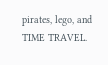pirates, lego, and TIME TRAVEL.